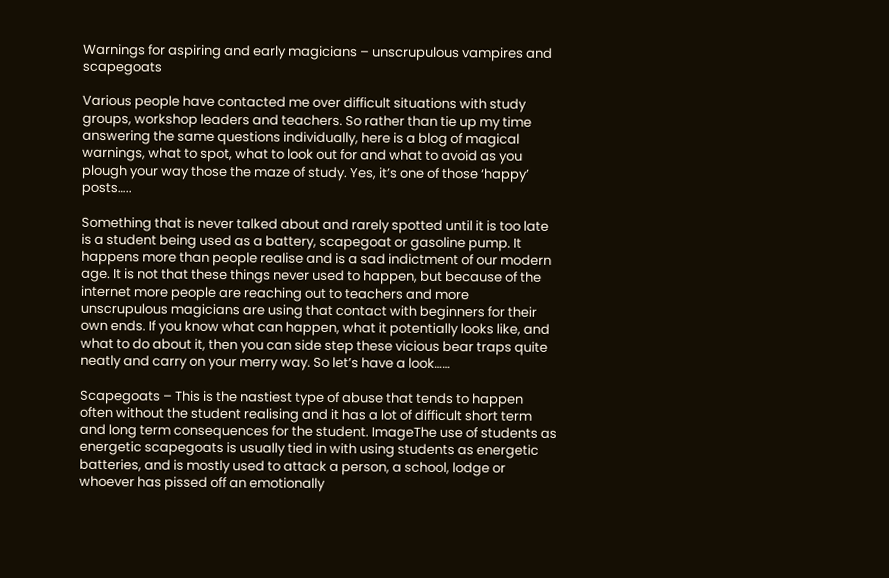Warnings for aspiring and early magicians – unscrupulous vampires and scapegoats

Various people have contacted me over difficult situations with study groups, workshop leaders and teachers. So rather than tie up my time answering the same questions individually, here is a blog of magical warnings, what to spot, what to look out for and what to avoid as you plough your way those the maze of study. Yes, it’s one of those ‘happy’ posts…..

Something that is never talked about and rarely spotted until it is too late is a student being used as a battery, scapegoat or gasoline pump. It happens more than people realise and is a sad indictment of our modern age. It is not that these things never used to happen, but because of the internet more people are reaching out to teachers and more unscrupulous magicians are using that contact with beginners for their own ends. If you know what can happen, what it potentially looks like, and what to do about it, then you can side step these vicious bear traps quite neatly and carry on your merry way. So let’s have a look……

Scapegoats – This is the nastiest type of abuse that tends to happen often without the student realising and it has a lot of difficult short term and long term consequences for the student. ImageThe use of students as energetic scapegoats is usually tied in with using students as energetic batteries, and is mostly used to attack a person, a school, lodge or whoever has pissed off an emotionally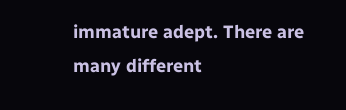immature adept. There are many different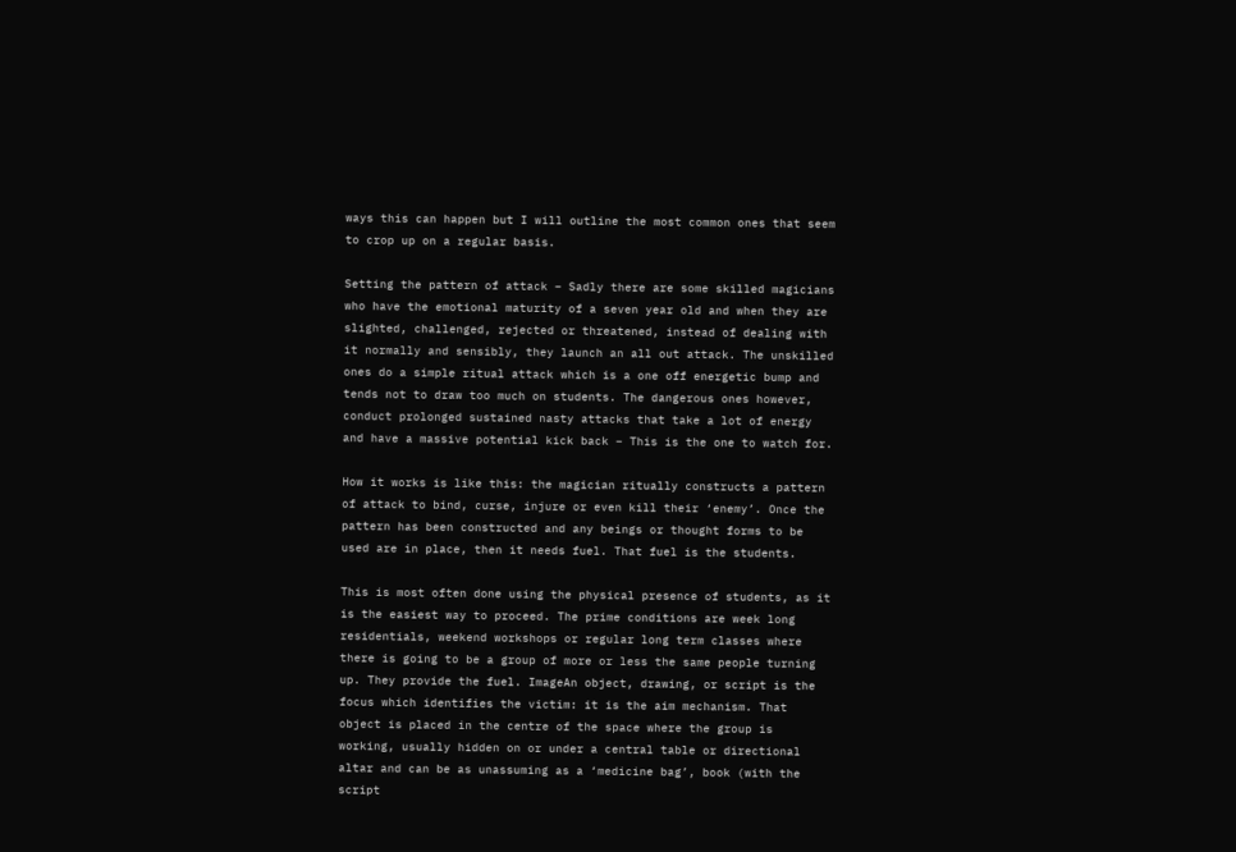ways this can happen but I will outline the most common ones that seem to crop up on a regular basis.

Setting the pattern of attack – Sadly there are some skilled magicians who have the emotional maturity of a seven year old and when they are slighted, challenged, rejected or threatened, instead of dealing with it normally and sensibly, they launch an all out attack. The unskilled ones do a simple ritual attack which is a one off energetic bump and tends not to draw too much on students. The dangerous ones however, conduct prolonged sustained nasty attacks that take a lot of energy and have a massive potential kick back – This is the one to watch for.

How it works is like this: the magician ritually constructs a pattern of attack to bind, curse, injure or even kill their ‘enemy’. Once the pattern has been constructed and any beings or thought forms to be used are in place, then it needs fuel. That fuel is the students.

This is most often done using the physical presence of students, as it is the easiest way to proceed. The prime conditions are week long residentials, weekend workshops or regular long term classes where there is going to be a group of more or less the same people turning up. They provide the fuel. ImageAn object, drawing, or script is the focus which identifies the victim: it is the aim mechanism. That object is placed in the centre of the space where the group is working, usually hidden on or under a central table or directional altar and can be as unassuming as a ‘medicine bag’, book (with the script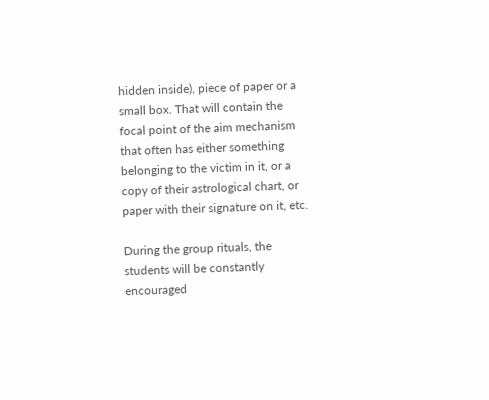hidden inside), piece of paper or a small box. That will contain the focal point of the aim mechanism that often has either something belonging to the victim in it, or a copy of their astrological chart, or paper with their signature on it, etc.

During the group rituals, the students will be constantly encouraged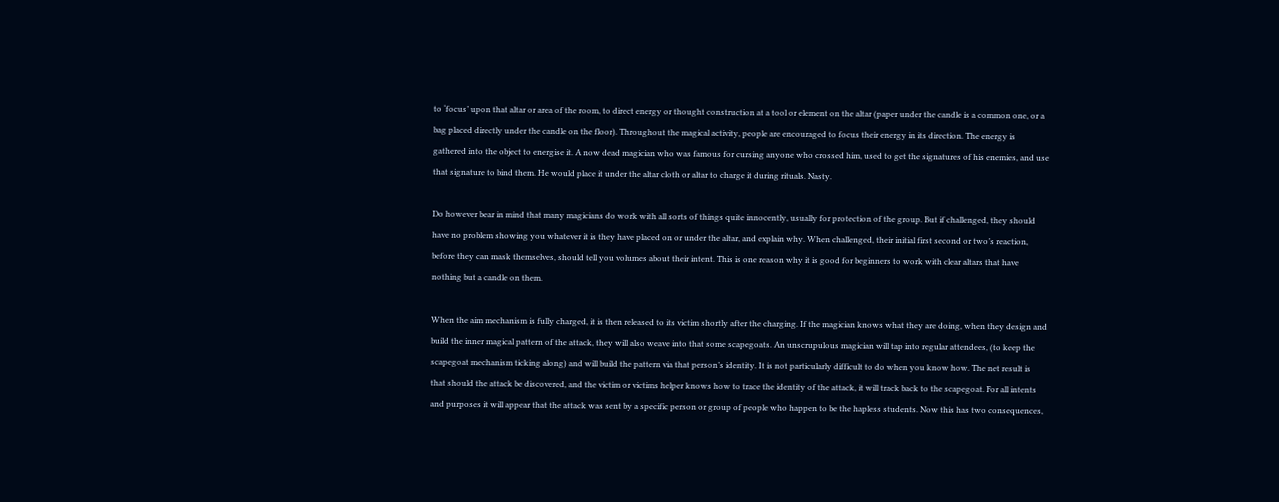to ‘focus’ upon that altar or area of the room, to direct energy or thought construction at a tool or element on the altar (paper under the candle is a common one, or a bag placed directly under the candle on the floor). Throughout the magical activity, people are encouraged to focus their energy in its direction. The energy is gathered into the object to energise it. A now dead magician who was famous for cursing anyone who crossed him, used to get the signatures of his enemies, and use that signature to bind them. He would place it under the altar cloth or altar to charge it during rituals. Nasty.

Do however bear in mind that many magicians do work with all sorts of things quite innocently, usually for protection of the group. But if challenged, they should have no problem showing you whatever it is they have placed on or under the altar, and explain why. When challenged, their initial first second or two’s reaction, before they can mask themselves, should tell you volumes about their intent. This is one reason why it is good for beginners to work with clear altars that have nothing but a candle on them.

When the aim mechanism is fully charged, it is then released to its victim shortly after the charging. If the magician knows what they are doing, when they design and build the inner magical pattern of the attack, they will also weave into that some scapegoats. An unscrupulous magician will tap into regular attendees, (to keep the scapegoat mechanism ticking along) and will build the pattern via that person’s identity. It is not particularly difficult to do when you know how. The net result is that should the attack be discovered, and the victim or victims helper knows how to trace the identity of the attack, it will track back to the scapegoat. For all intents and purposes it will appear that the attack was sent by a specific person or group of people who happen to be the hapless students. Now this has two consequences,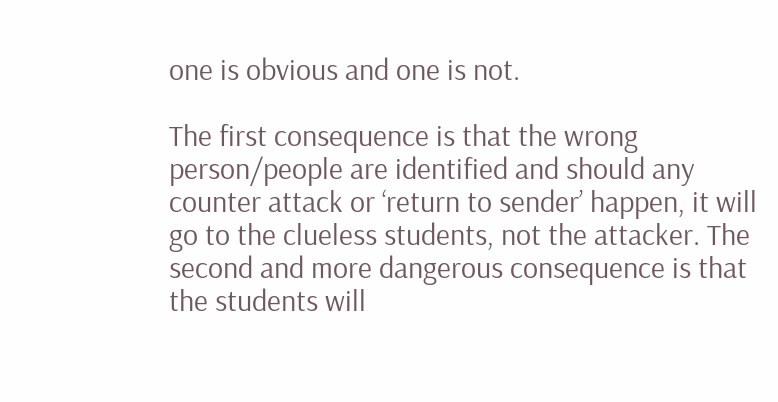one is obvious and one is not.

The first consequence is that the wrong person/people are identified and should any counter attack or ‘return to sender’ happen, it will go to the clueless students, not the attacker. The second and more dangerous consequence is that the students will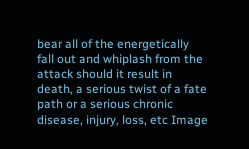bear all of the energetically fall out and whiplash from the attack should it result in death, a serious twist of a fate path or a serious chronic disease, injury, loss, etc Image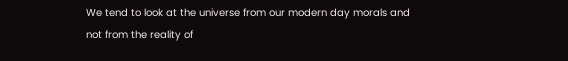We tend to look at the universe from our modern day morals and not from the reality of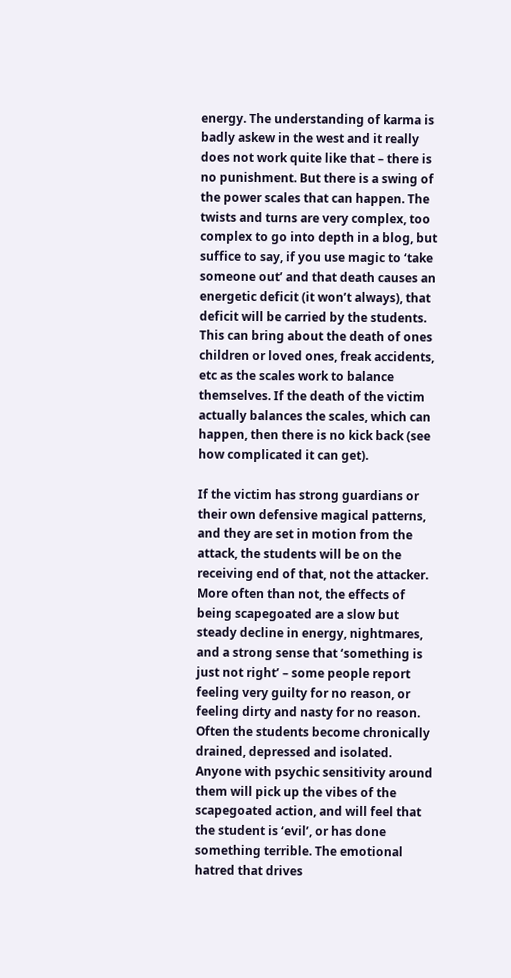energy. The understanding of karma is badly askew in the west and it really does not work quite like that – there is no punishment. But there is a swing of the power scales that can happen. The twists and turns are very complex, too complex to go into depth in a blog, but suffice to say, if you use magic to ‘take someone out’ and that death causes an energetic deficit (it won’t always), that deficit will be carried by the students. This can bring about the death of ones children or loved ones, freak accidents, etc as the scales work to balance themselves. If the death of the victim actually balances the scales, which can happen, then there is no kick back (see how complicated it can get).

If the victim has strong guardians or their own defensive magical patterns, and they are set in motion from the attack, the students will be on the receiving end of that, not the attacker. More often than not, the effects of being scapegoated are a slow but steady decline in energy, nightmares, and a strong sense that ‘something is just not right’ – some people report feeling very guilty for no reason, or feeling dirty and nasty for no reason. Often the students become chronically drained, depressed and isolated. Anyone with psychic sensitivity around them will pick up the vibes of the scapegoated action, and will feel that the student is ‘evil’, or has done something terrible. The emotional hatred that drives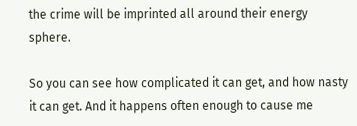the crime will be imprinted all around their energy sphere.

So you can see how complicated it can get, and how nasty it can get. And it happens often enough to cause me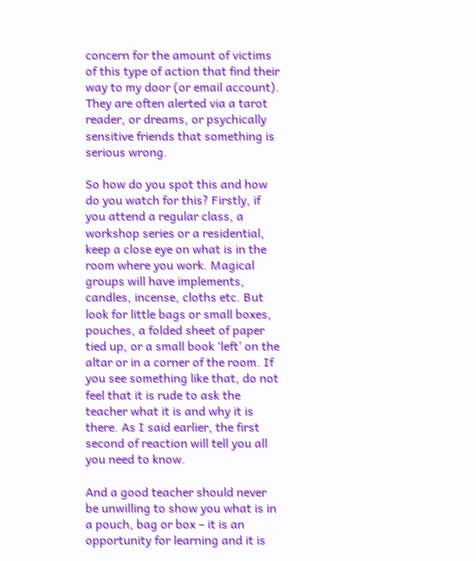concern for the amount of victims of this type of action that find their way to my door (or email account). They are often alerted via a tarot reader, or dreams, or psychically sensitive friends that something is serious wrong.

So how do you spot this and how do you watch for this? Firstly, if you attend a regular class, a workshop series or a residential, keep a close eye on what is in the room where you work. Magical groups will have implements, candles, incense, cloths etc. But look for little bags or small boxes, pouches, a folded sheet of paper tied up, or a small book ‘left’ on the altar or in a corner of the room. If you see something like that, do not feel that it is rude to ask the teacher what it is and why it is there. As I said earlier, the first second of reaction will tell you all you need to know.

And a good teacher should never be unwilling to show you what is in a pouch, bag or box – it is an opportunity for learning and it is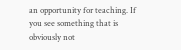an opportunity for teaching. If you see something that is obviously not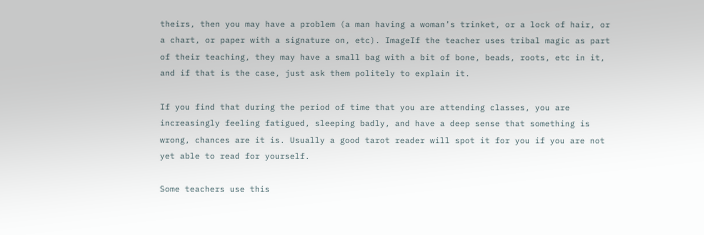theirs, then you may have a problem (a man having a woman’s trinket, or a lock of hair, or a chart, or paper with a signature on, etc). ImageIf the teacher uses tribal magic as part of their teaching, they may have a small bag with a bit of bone, beads, roots, etc in it, and if that is the case, just ask them politely to explain it.

If you find that during the period of time that you are attending classes, you are increasingly feeling fatigued, sleeping badly, and have a deep sense that something is wrong, chances are it is. Usually a good tarot reader will spot it for you if you are not yet able to read for yourself.

Some teachers use this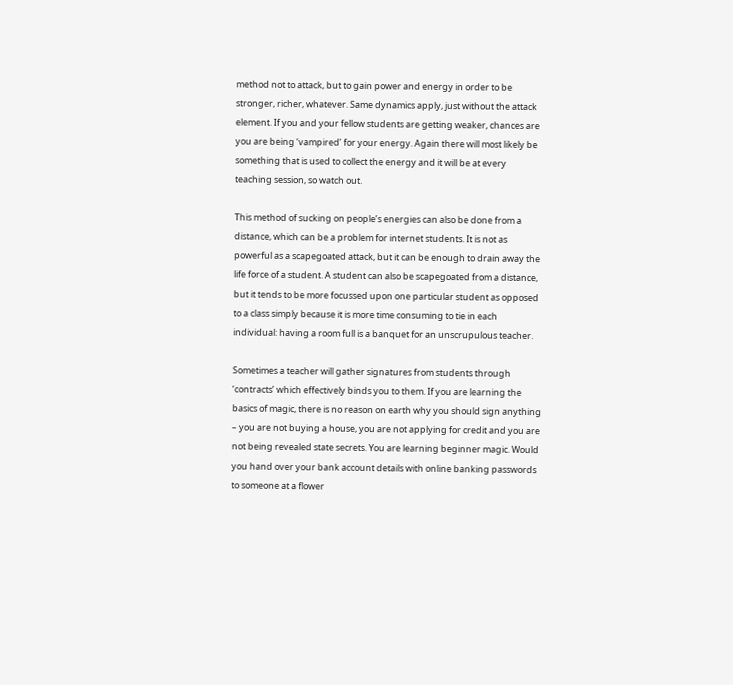method not to attack, but to gain power and energy in order to be stronger, richer, whatever. Same dynamics apply, just without the attack element. If you and your fellow students are getting weaker, chances are you are being ‘vampired’ for your energy. Again there will most likely be something that is used to collect the energy and it will be at every teaching session, so watch out.

This method of sucking on people’s energies can also be done from a distance, which can be a problem for internet students. It is not as powerful as a scapegoated attack, but it can be enough to drain away the life force of a student. A student can also be scapegoated from a distance, but it tends to be more focussed upon one particular student as opposed to a class simply because it is more time consuming to tie in each individual: having a room full is a banquet for an unscrupulous teacher.

Sometimes a teacher will gather signatures from students through ‘contracts’ which effectively binds you to them. If you are learning the basics of magic, there is no reason on earth why you should sign anything – you are not buying a house, you are not applying for credit and you are not being revealed state secrets. You are learning beginner magic. Would you hand over your bank account details with online banking passwords to someone at a flower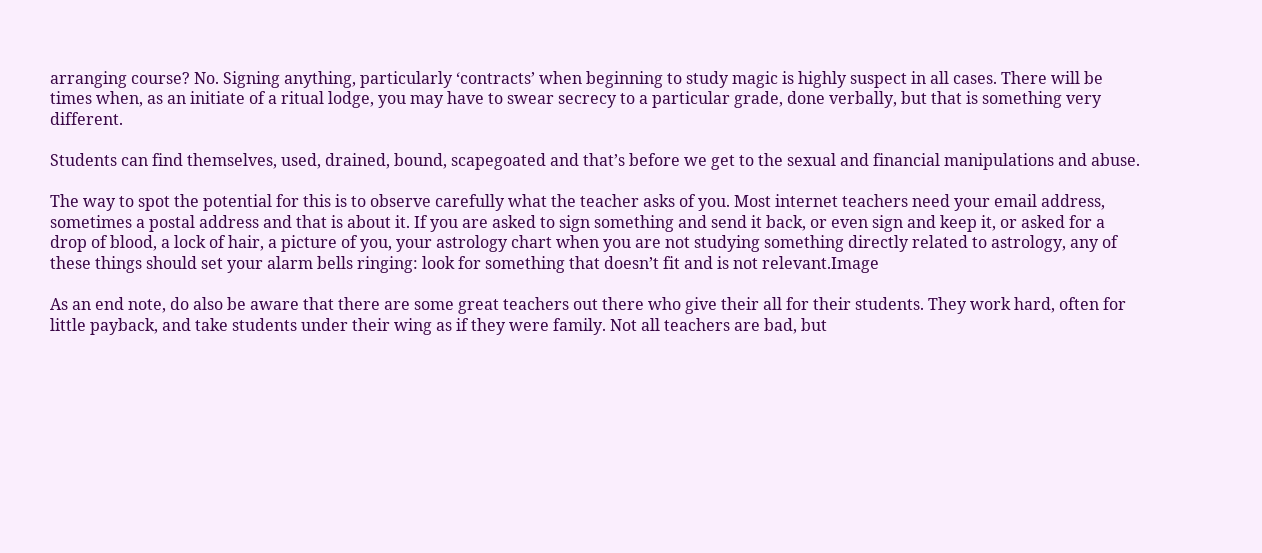arranging course? No. Signing anything, particularly ‘contracts’ when beginning to study magic is highly suspect in all cases. There will be times when, as an initiate of a ritual lodge, you may have to swear secrecy to a particular grade, done verbally, but that is something very different.

Students can find themselves, used, drained, bound, scapegoated and that’s before we get to the sexual and financial manipulations and abuse.

The way to spot the potential for this is to observe carefully what the teacher asks of you. Most internet teachers need your email address, sometimes a postal address and that is about it. If you are asked to sign something and send it back, or even sign and keep it, or asked for a drop of blood, a lock of hair, a picture of you, your astrology chart when you are not studying something directly related to astrology, any of these things should set your alarm bells ringing: look for something that doesn’t fit and is not relevant.Image

As an end note, do also be aware that there are some great teachers out there who give their all for their students. They work hard, often for little payback, and take students under their wing as if they were family. Not all teachers are bad, but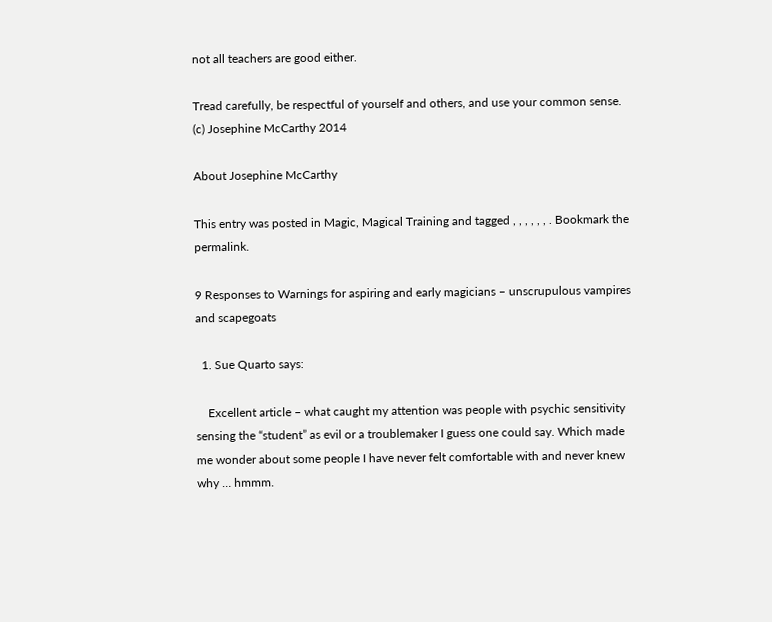not all teachers are good either.

Tread carefully, be respectful of yourself and others, and use your common sense.
(c) Josephine McCarthy 2014

About Josephine McCarthy

This entry was posted in Magic, Magical Training and tagged , , , , , , . Bookmark the permalink.

9 Responses to Warnings for aspiring and early magicians – unscrupulous vampires and scapegoats

  1. Sue Quarto says:

    Excellent article – what caught my attention was people with psychic sensitivity sensing the “student” as evil or a troublemaker I guess one could say. Which made me wonder about some people I have never felt comfortable with and never knew why … hmmm.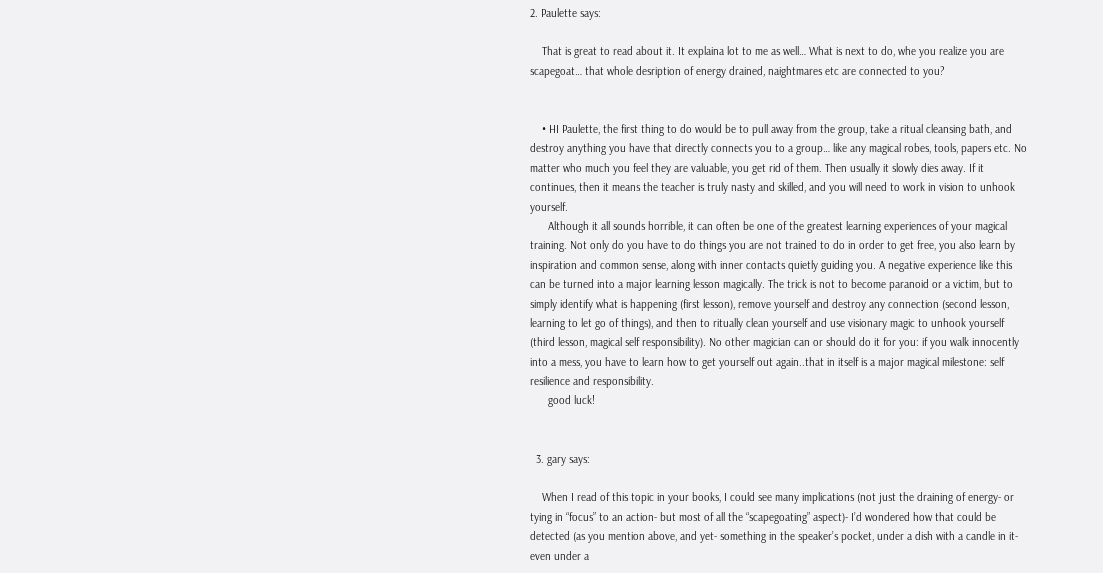2. Paulette says:

    That is great to read about it. It explaina lot to me as well… What is next to do, whe you realize you are scapegoat… that whole desription of energy drained, naightmares etc are connected to you?


    • HI Paulette, the first thing to do would be to pull away from the group, take a ritual cleansing bath, and destroy anything you have that directly connects you to a group… like any magical robes, tools, papers etc. No matter who much you feel they are valuable, you get rid of them. Then usually it slowly dies away. If it continues, then it means the teacher is truly nasty and skilled, and you will need to work in vision to unhook yourself.
      Although it all sounds horrible, it can often be one of the greatest learning experiences of your magical training. Not only do you have to do things you are not trained to do in order to get free, you also learn by inspiration and common sense, along with inner contacts quietly guiding you. A negative experience like this can be turned into a major learning lesson magically. The trick is not to become paranoid or a victim, but to simply identify what is happening (first lesson), remove yourself and destroy any connection (second lesson, learning to let go of things), and then to ritually clean yourself and use visionary magic to unhook yourself (third lesson, magical self responsibility). No other magician can or should do it for you: if you walk innocently into a mess, you have to learn how to get yourself out again..that in itself is a major magical milestone: self resilience and responsibility.
      good luck!


  3. gary says:

    When I read of this topic in your books, I could see many implications (not just the draining of energy- or tying in “focus” to an action- but most of all the “scapegoating” aspect)- I’d wondered how that could be detected (as you mention above, and yet- something in the speaker’s pocket, under a dish with a candle in it- even under a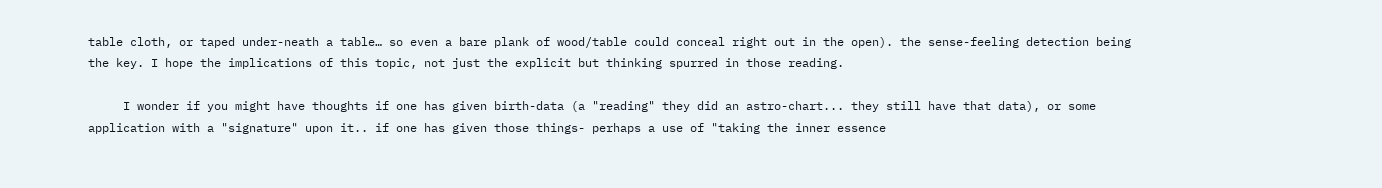table cloth, or taped under-neath a table… so even a bare plank of wood/table could conceal right out in the open). the sense-feeling detection being the key. I hope the implications of this topic, not just the explicit but thinking spurred in those reading.

     I wonder if you might have thoughts if one has given birth-data (a "reading" they did an astro-chart... they still have that data), or some application with a "signature" upon it.. if one has given those things- perhaps a use of "taking the inner essence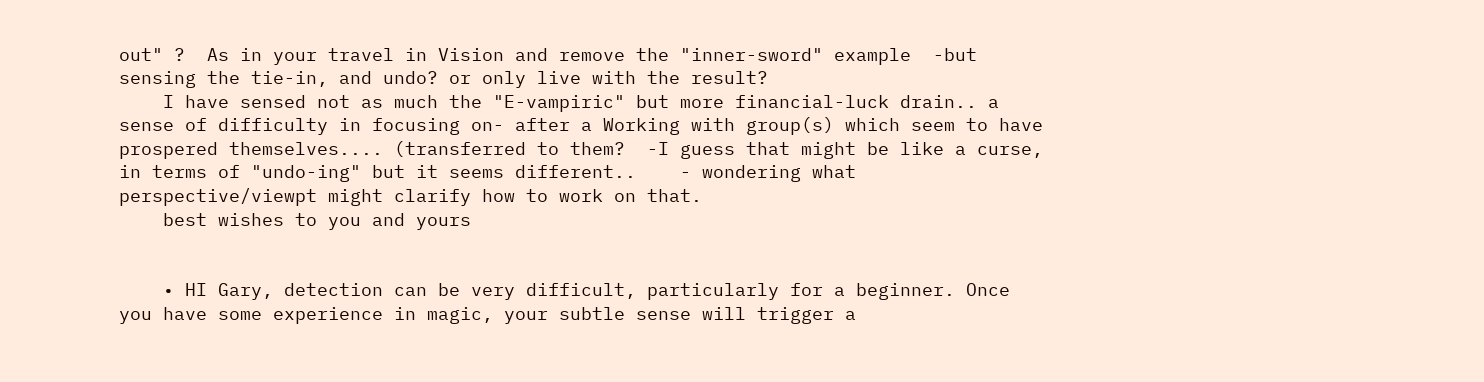out" ?  As in your travel in Vision and remove the "inner-sword" example  -but sensing the tie-in, and undo? or only live with the result?
    I have sensed not as much the "E-vampiric" but more financial-luck drain.. a sense of difficulty in focusing on- after a Working with group(s) which seem to have prospered themselves.... (transferred to them?  -I guess that might be like a curse, in terms of "undo-ing" but it seems different..    - wondering what perspective/viewpt might clarify how to work on that.
    best wishes to you and yours


    • HI Gary, detection can be very difficult, particularly for a beginner. Once you have some experience in magic, your subtle sense will trigger a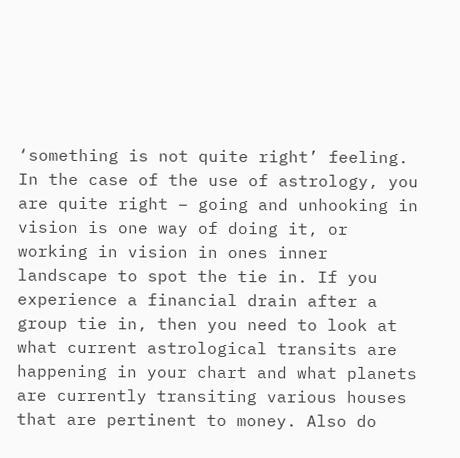‘something is not quite right’ feeling. In the case of the use of astrology, you are quite right – going and unhooking in vision is one way of doing it, or working in vision in ones inner landscape to spot the tie in. If you experience a financial drain after a group tie in, then you need to look at what current astrological transits are happening in your chart and what planets are currently transiting various houses that are pertinent to money. Also do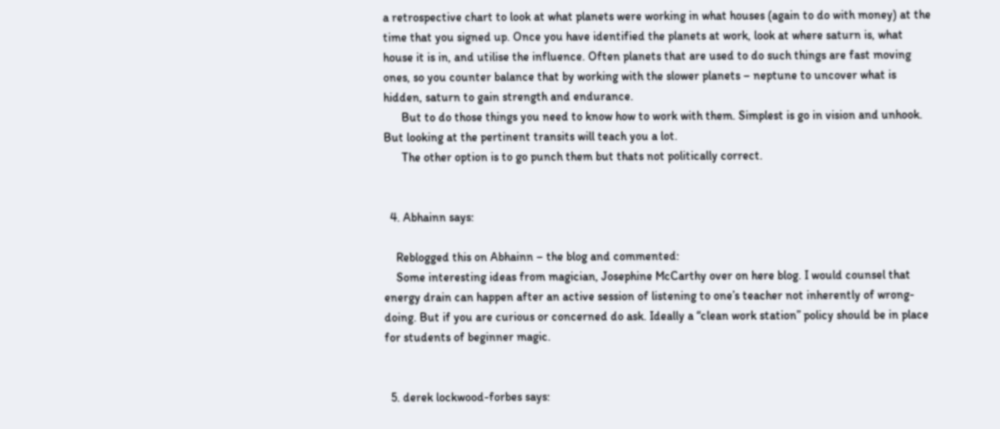a retrospective chart to look at what planets were working in what houses (again to do with money) at the time that you signed up. Once you have identified the planets at work, look at where saturn is, what house it is in, and utilise the influence. Often planets that are used to do such things are fast moving ones, so you counter balance that by working with the slower planets – neptune to uncover what is hidden, saturn to gain strength and endurance.
      But to do those things you need to know how to work with them. Simplest is go in vision and unhook. But looking at the pertinent transits will teach you a lot.
      The other option is to go punch them but thats not politically correct.


  4. Abhainn says:

    Reblogged this on Abhainn – the blog and commented:
    Some interesting ideas from magician, Josephine McCarthy over on here blog. I would counsel that energy drain can happen after an active session of listening to one’s teacher not inherently of wrong-doing. But if you are curious or concerned do ask. Ideally a “clean work station” policy should be in place for students of beginner magic.


  5. derek lockwood-forbes says: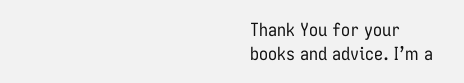Thank You for your books and advice. I’m a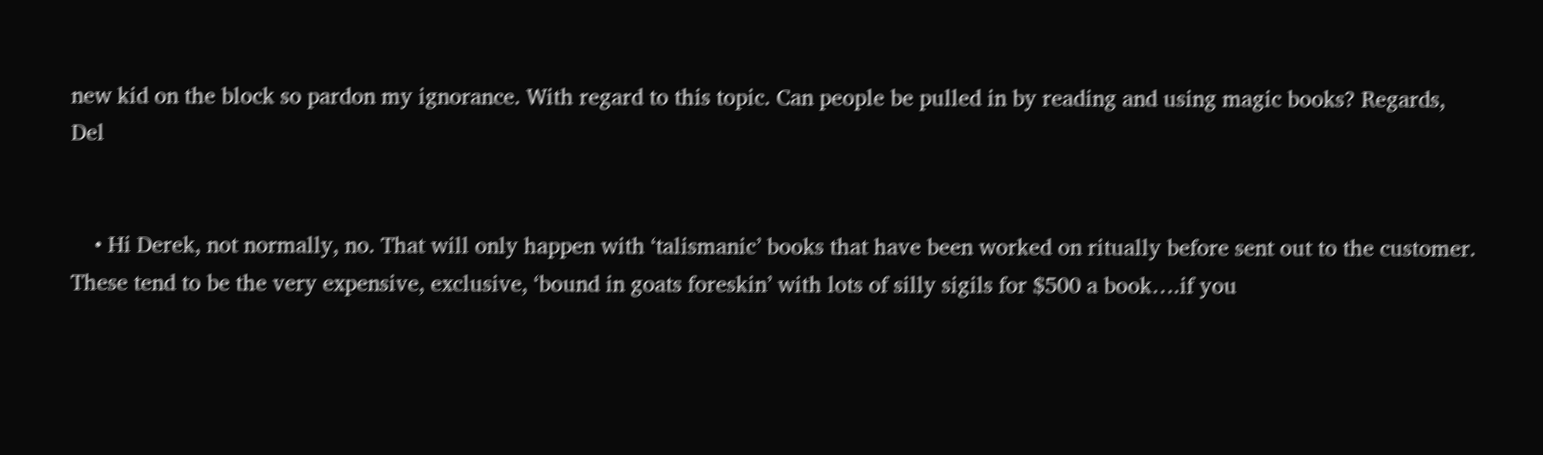new kid on the block so pardon my ignorance. With regard to this topic. Can people be pulled in by reading and using magic books? Regards, Del


    • Hi Derek, not normally, no. That will only happen with ‘talismanic’ books that have been worked on ritually before sent out to the customer. These tend to be the very expensive, exclusive, ‘bound in goats foreskin’ with lots of silly sigils for $500 a book….if you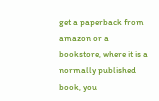get a paperback from amazon or a bookstore, where it is a normally published book, you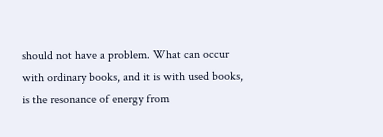should not have a problem. What can occur with ordinary books, and it is with used books, is the resonance of energy from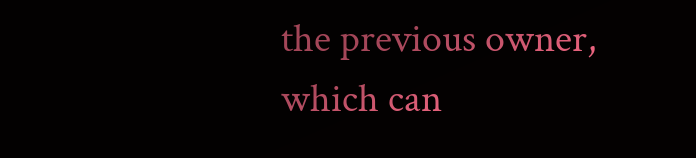the previous owner, which can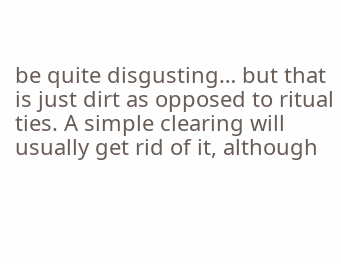be quite disgusting… but that is just dirt as opposed to ritual ties. A simple clearing will usually get rid of it, although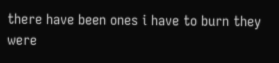there have been ones i have to burn they were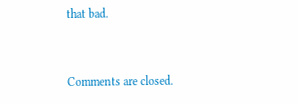that bad.


Comments are closed.